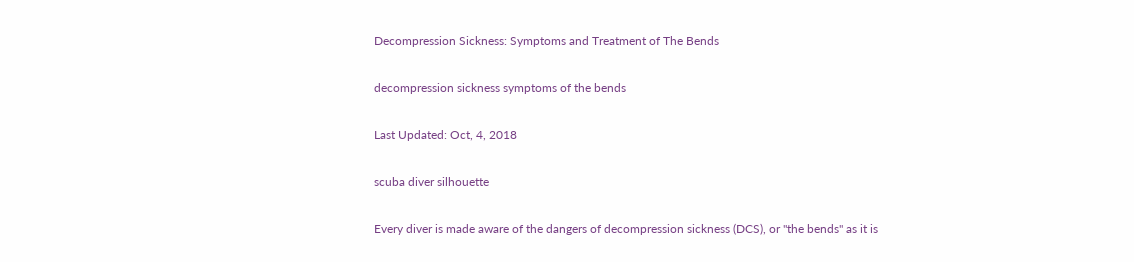Decompression Sickness: Symptoms and Treatment of The Bends

decompression sickness symptoms of the bends

Last Updated: Oct, 4, 2018

scuba diver silhouette

Every diver is made aware of the dangers of decompression sickness (DCS), or "the bends" as it is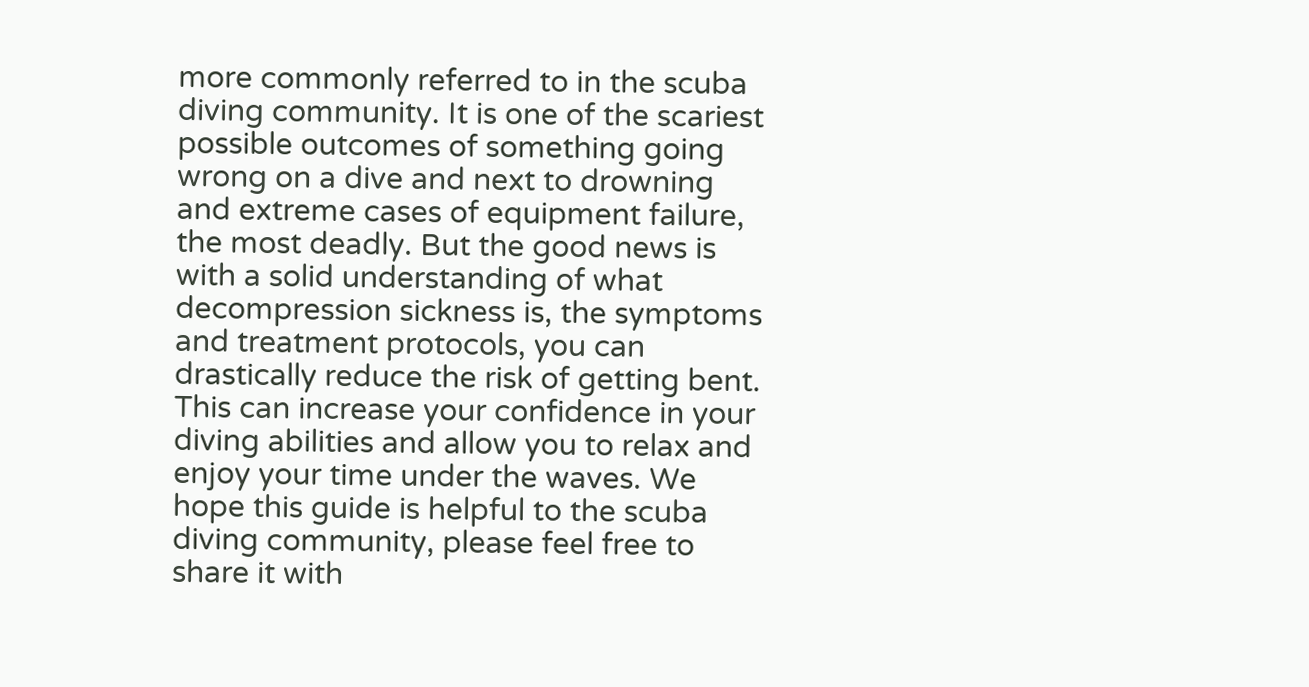more commonly referred to in the scuba diving community. It is one of the scariest possible outcomes of something going wrong on a dive and next to drowning and extreme cases of equipment failure, the most deadly. But the good news is with a solid understanding of what decompression sickness is, the symptoms and treatment protocols, you can drastically reduce the risk of getting bent. This can increase your confidence in your diving abilities and allow you to relax and enjoy your time under the waves. We hope this guide is helpful to the scuba diving community, please feel free to share it with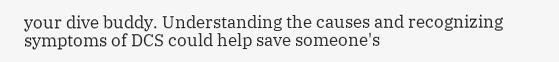your dive buddy. Understanding the causes and recognizing symptoms of DCS could help save someone's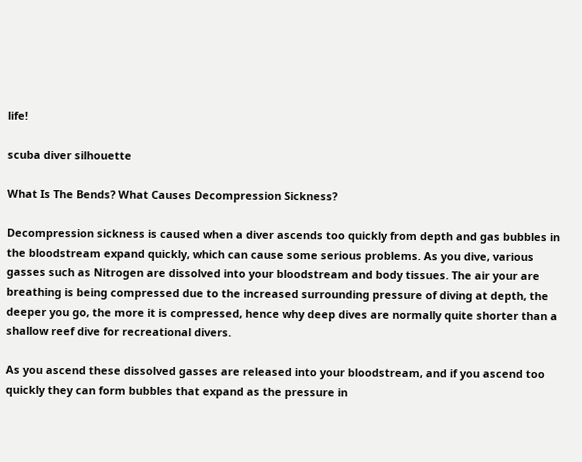life!

scuba diver silhouette

What Is The Bends? What Causes Decompression Sickness?

Decompression sickness is caused when a diver ascends too quickly from depth and gas bubbles in the bloodstream expand quickly, which can cause some serious problems. As you dive, various gasses such as Nitrogen are dissolved into your bloodstream and body tissues. The air your are breathing is being compressed due to the increased surrounding pressure of diving at depth, the deeper you go, the more it is compressed, hence why deep dives are normally quite shorter than a shallow reef dive for recreational divers.

As you ascend these dissolved gasses are released into your bloodstream, and if you ascend too quickly they can form bubbles that expand as the pressure in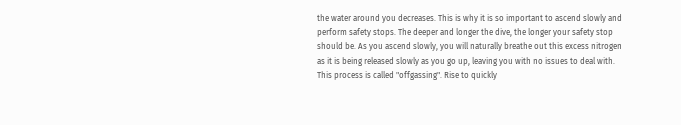the water around you decreases. This is why it is so important to ascend slowly and perform safety stops. The deeper and longer the dive, the longer your safety stop should be. As you ascend slowly, you will naturally breathe out this excess nitrogen as it is being released slowly as you go up, leaving you with no issues to deal with. This process is called "offgassing". Rise to quickly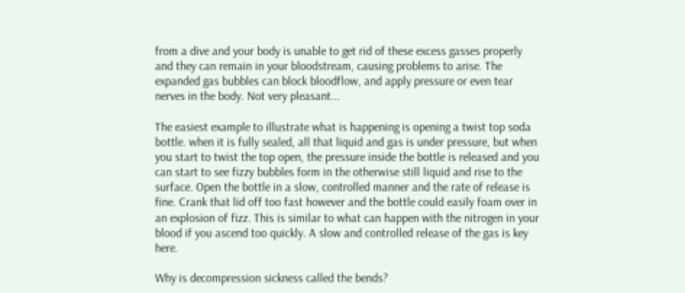from a dive and your body is unable to get rid of these excess gasses properly and they can remain in your bloodstream, causing problems to arise. The expanded gas bubbles can block bloodflow, and apply pressure or even tear nerves in the body. Not very pleasant...

The easiest example to illustrate what is happening is opening a twist top soda bottle. when it is fully sealed, all that liquid and gas is under pressure, but when you start to twist the top open, the pressure inside the bottle is released and you can start to see fizzy bubbles form in the otherwise still liquid and rise to the surface. Open the bottle in a slow, controlled manner and the rate of release is fine. Crank that lid off too fast however and the bottle could easily foam over in an explosion of fizz. This is similar to what can happen with the nitrogen in your blood if you ascend too quickly. A slow and controlled release of the gas is key here.

Why is decompression sickness called the bends?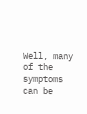Well, many of the symptoms can be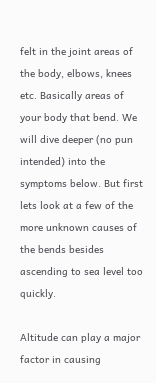felt in the joint areas of the body, elbows, knees etc. Basically areas of your body that bend. We will dive deeper (no pun intended) into the symptoms below. But first lets look at a few of the more unknown causes of the bends besides ascending to sea level too quickly.

Altitude can play a major factor in causing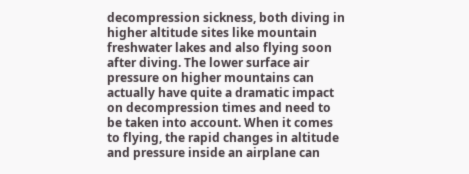decompression sickness, both diving in higher altitude sites like mountain freshwater lakes and also flying soon after diving. The lower surface air pressure on higher mountains can actually have quite a dramatic impact on decompression times and need to be taken into account. When it comes to flying, the rapid changes in altitude and pressure inside an airplane can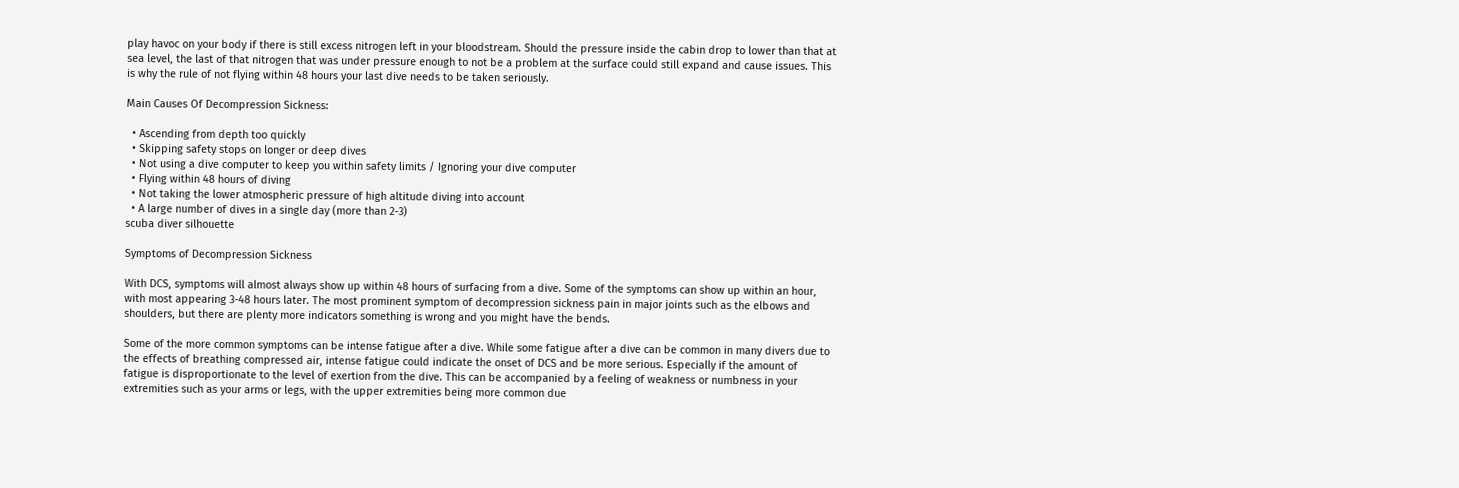play havoc on your body if there is still excess nitrogen left in your bloodstream. Should the pressure inside the cabin drop to lower than that at sea level, the last of that nitrogen that was under pressure enough to not be a problem at the surface could still expand and cause issues. This is why the rule of not flying within 48 hours your last dive needs to be taken seriously.

Main Causes Of Decompression Sickness:

  • Ascending from depth too quickly
  • Skipping safety stops on longer or deep dives
  • Not using a dive computer to keep you within safety limits / Ignoring your dive computer
  • Flying within 48 hours of diving
  • Not taking the lower atmospheric pressure of high altitude diving into account
  • A large number of dives in a single day (more than 2-3)
scuba diver silhouette

Symptoms of Decompression Sickness

With DCS, symptoms will almost always show up within 48 hours of surfacing from a dive. Some of the symptoms can show up within an hour, with most appearing 3-48 hours later. The most prominent symptom of decompression sickness pain in major joints such as the elbows and shoulders, but there are plenty more indicators something is wrong and you might have the bends.

Some of the more common symptoms can be intense fatigue after a dive. While some fatigue after a dive can be common in many divers due to the effects of breathing compressed air, intense fatigue could indicate the onset of DCS and be more serious. Especially if the amount of fatigue is disproportionate to the level of exertion from the dive. This can be accompanied by a feeling of weakness or numbness in your extremities such as your arms or legs, with the upper extremities being more common due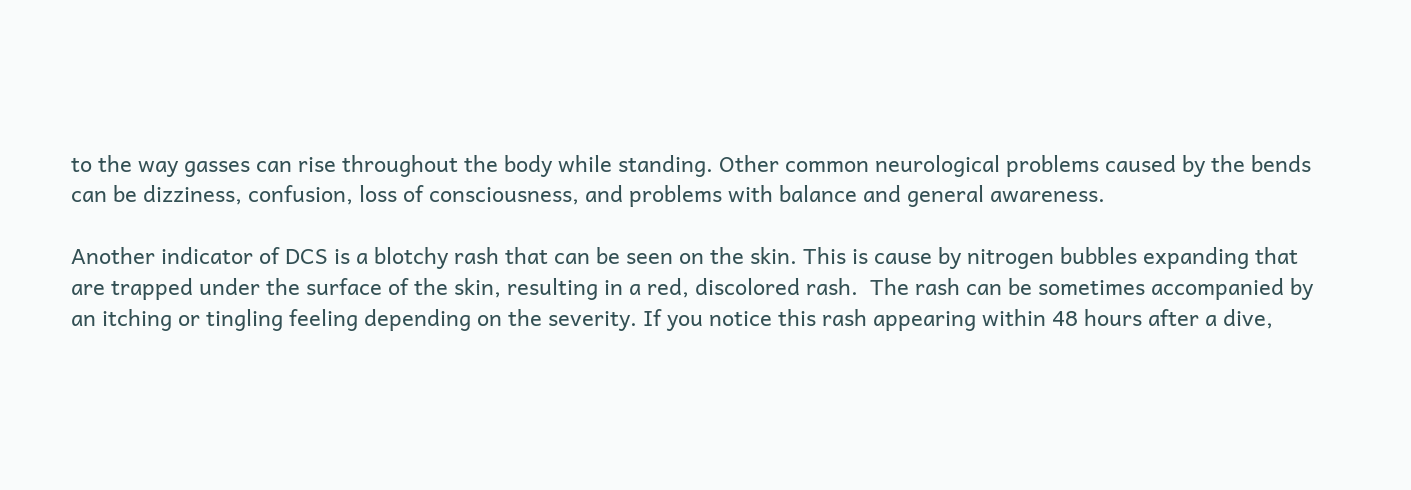to the way gasses can rise throughout the body while standing. Other common neurological problems caused by the bends can be dizziness, confusion, loss of consciousness, and problems with balance and general awareness.

Another indicator of DCS is a blotchy rash that can be seen on the skin. This is cause by nitrogen bubbles expanding that are trapped under the surface of the skin, resulting in a red, discolored rash.  The rash can be sometimes accompanied by an itching or tingling feeling depending on the severity. If you notice this rash appearing within 48 hours after a dive,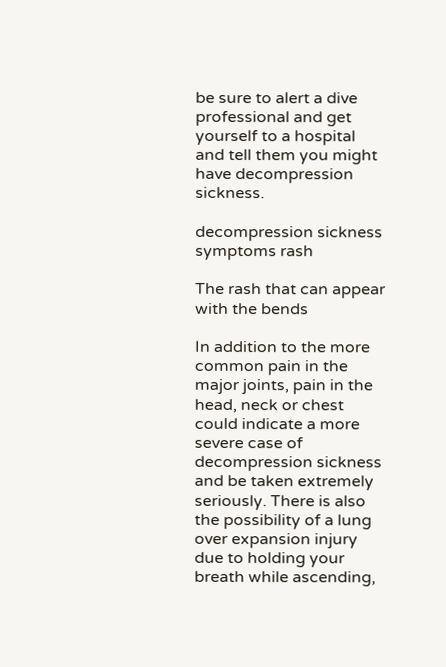be sure to alert a dive professional and get yourself to a hospital and tell them you might have decompression sickness.

decompression sickness symptoms rash

The rash that can appear with the bends

In addition to the more common pain in the major joints, pain in the head, neck or chest could indicate a more severe case of decompression sickness and be taken extremely seriously. There is also the possibility of a lung over expansion injury due to holding your breath while ascending,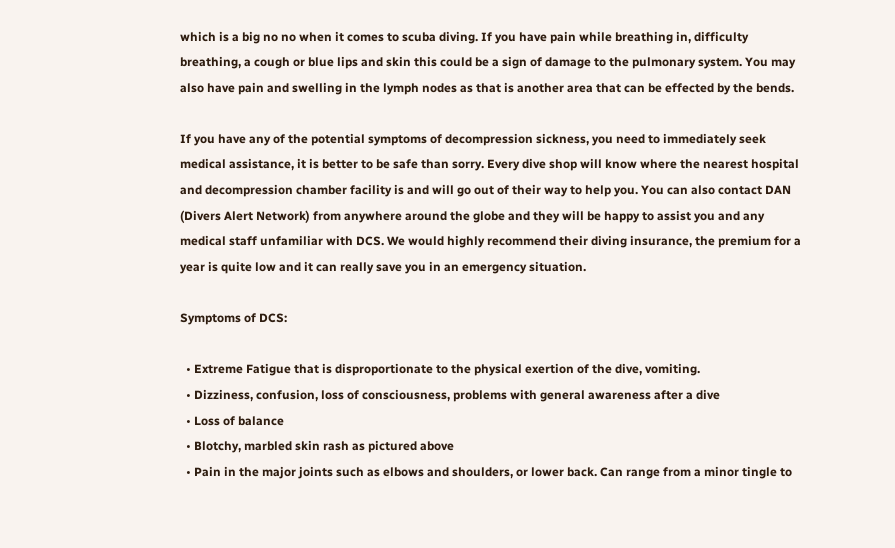which is a big no no when it comes to scuba diving. If you have pain while breathing in, difficulty breathing, a cough or blue lips and skin this could be a sign of damage to the pulmonary system. You may also have pain and swelling in the lymph nodes as that is another area that can be effected by the bends.

If you have any of the potential symptoms of decompression sickness, you need to immediately seek medical assistance, it is better to be safe than sorry. Every dive shop will know where the nearest hospital and decompression chamber facility is and will go out of their way to help you. You can also contact DAN (Divers Alert Network) from anywhere around the globe and they will be happy to assist you and any medical staff unfamiliar with DCS. We would highly recommend their diving insurance, the premium for a year is quite low and it can really save you in an emergency situation.

Symptoms of DCS:

  • Extreme Fatigue that is disproportionate to the physical exertion of the dive, vomiting.
  • Dizziness, confusion, loss of consciousness, problems with general awareness after a dive
  • Loss of balance
  • Blotchy, marbled skin rash as pictured above
  • Pain in the major joints such as elbows and shoulders, or lower back. Can range from a minor tingle to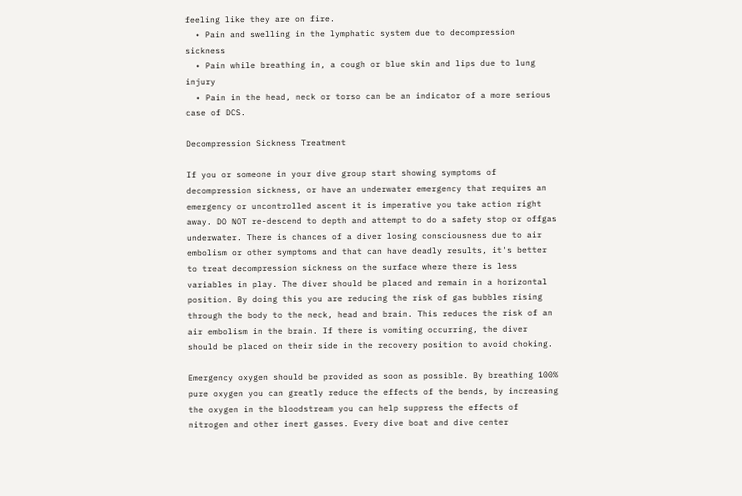feeling like they are on fire.
  • Pain and swelling in the lymphatic system due to decompression sickness
  • Pain while breathing in, a cough or blue skin and lips due to lung injury
  • Pain in the head, neck or torso can be an indicator of a more serious case of DCS.

Decompression Sickness Treatment

If you or someone in your dive group start showing symptoms of decompression sickness, or have an underwater emergency that requires an emergency or uncontrolled ascent it is imperative you take action right away. DO NOT re-descend to depth and attempt to do a safety stop or offgas underwater. There is chances of a diver losing consciousness due to air embolism or other symptoms and that can have deadly results, it's better to treat decompression sickness on the surface where there is less variables in play. The diver should be placed and remain in a horizontal position. By doing this you are reducing the risk of gas bubbles rising through the body to the neck, head and brain. This reduces the risk of an air embolism in the brain. If there is vomiting occurring, the diver should be placed on their side in the recovery position to avoid choking.

Emergency oxygen should be provided as soon as possible. By breathing 100% pure oxygen you can greatly reduce the effects of the bends, by increasing the oxygen in the bloodstream you can help suppress the effects of nitrogen and other inert gasses. Every dive boat and dive center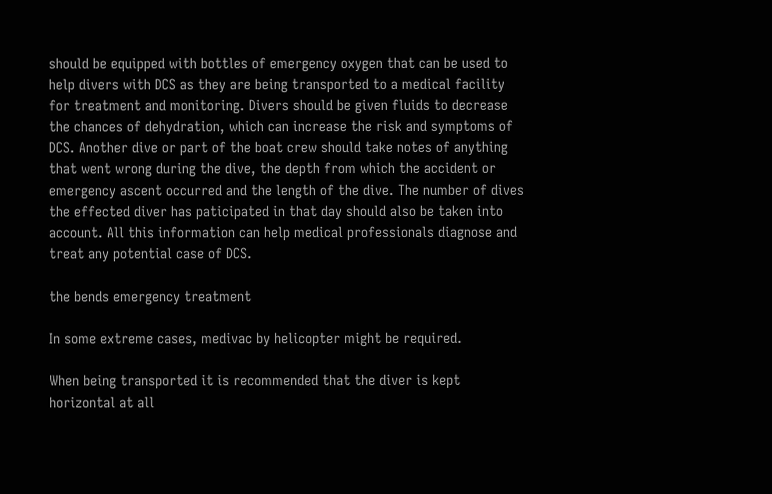should be equipped with bottles of emergency oxygen that can be used to help divers with DCS as they are being transported to a medical facility for treatment and monitoring. Divers should be given fluids to decrease the chances of dehydration, which can increase the risk and symptoms of DCS. Another dive or part of the boat crew should take notes of anything that went wrong during the dive, the depth from which the accident or emergency ascent occurred and the length of the dive. The number of dives the effected diver has paticipated in that day should also be taken into account. All this information can help medical professionals diagnose and treat any potential case of DCS.

the bends emergency treatment

In some extreme cases, medivac by helicopter might be required.

When being transported it is recommended that the diver is kept horizontal at all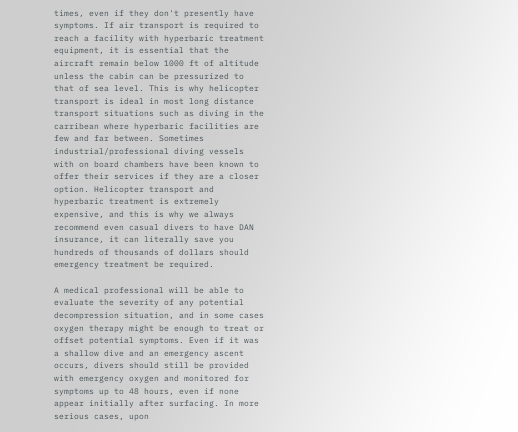times, even if they don't presently have symptoms. If air transport is required to reach a facility with hyperbaric treatment equipment, it is essential that the aircraft remain below 1000 ft of altitude unless the cabin can be pressurized to that of sea level. This is why helicopter transport is ideal in most long distance transport situations such as diving in the carribean where hyperbaric facilities are few and far between. Sometimes industrial/professional diving vessels with on board chambers have been known to offer their services if they are a closer option. Helicopter transport and hyperbaric treatment is extremely expensive, and this is why we always recommend even casual divers to have DAN insurance, it can literally save you hundreds of thousands of dollars should emergency treatment be required.

A medical professional will be able to evaluate the severity of any potential decompression situation, and in some cases oxygen therapy might be enough to treat or offset potential symptoms. Even if it was a shallow dive and an emergency ascent occurs, divers should still be provided with emergency oxygen and monitored for symptoms up to 48 hours, even if none appear initially after surfacing. In more serious cases, upon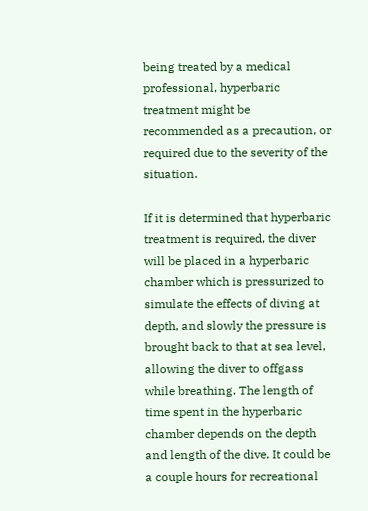being treated by a medical professional, hyperbaric treatment might be recommended as a precaution, or required due to the severity of the situation.

If it is determined that hyperbaric treatment is required, the diver will be placed in a hyperbaric chamber which is pressurized to simulate the effects of diving at depth, and slowly the pressure is brought back to that at sea level, allowing the diver to offgass while breathing. The length of time spent in the hyperbaric chamber depends on the depth and length of the dive. It could be a couple hours for recreational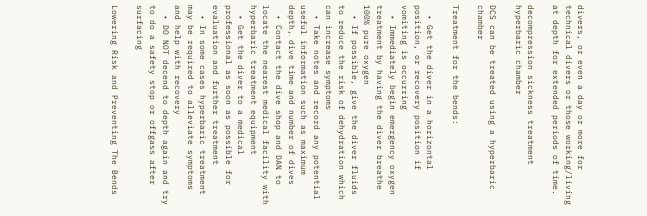divers, or even a day or more for technical divers or those working/living at depth for extended periods of time.

decompression sickness treatment hyperbaric chamber

DCS can be treated using a hyperbaric chamber

Treatment for the bends:

  • Get the diver in a horizontal position, or recovery position if vomiting is occurring
  • Immediately begin emergency oxygen treatment by having the diver breathe 100% pure oxygen
  • If possible, give the diver fluids to reduce the risk of dehydration which can increase symptoms
  • Take notes and record any potential useful information such as maximum depth, dive time and number of dives
  • Contact the dive shop and DAN to locate the nearest medical facility with hyperbaric treatment equipment
  • Get the diver to a medical professional as soon as possible for evaluation and further treatment
  • In some cases hyperbaric treatment may be required to alleviate symptoms and help with recovery
  • DO NOT decend to depth again and try to do a safety stop or offgass after surfacing

Lowering Risk and Preventing The Bends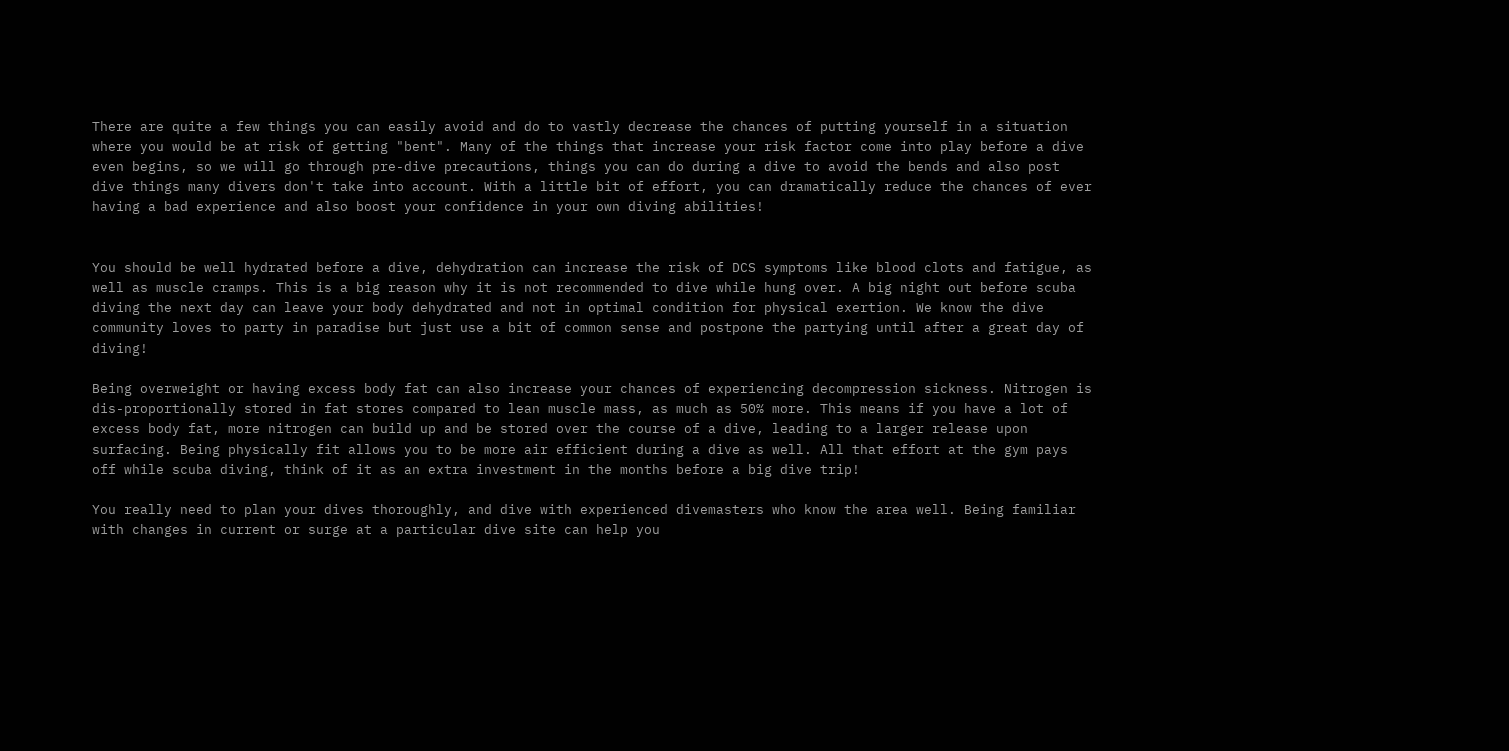There are quite a few things you can easily avoid and do to vastly decrease the chances of putting yourself in a situation where you would be at risk of getting "bent". Many of the things that increase your risk factor come into play before a dive even begins, so we will go through pre-dive precautions, things you can do during a dive to avoid the bends and also post dive things many divers don't take into account. With a little bit of effort, you can dramatically reduce the chances of ever having a bad experience and also boost your confidence in your own diving abilities!


You should be well hydrated before a dive, dehydration can increase the risk of DCS symptoms like blood clots and fatigue, as well as muscle cramps. This is a big reason why it is not recommended to dive while hung over. A big night out before scuba diving the next day can leave your body dehydrated and not in optimal condition for physical exertion. We know the dive community loves to party in paradise but just use a bit of common sense and postpone the partying until after a great day of diving!

Being overweight or having excess body fat can also increase your chances of experiencing decompression sickness. Nitrogen is dis-proportionally stored in fat stores compared to lean muscle mass, as much as 50% more. This means if you have a lot of excess body fat, more nitrogen can build up and be stored over the course of a dive, leading to a larger release upon surfacing. Being physically fit allows you to be more air efficient during a dive as well. All that effort at the gym pays off while scuba diving, think of it as an extra investment in the months before a big dive trip!

You really need to plan your dives thoroughly, and dive with experienced divemasters who know the area well. Being familiar with changes in current or surge at a particular dive site can help you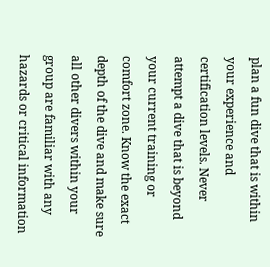plan a fun dive that is within your experience and certification levels. Never attempt a dive that is beyond your current training or comfort zone. Know the exact depth of the dive and make sure all other divers within your group are familiar with any hazards or critical information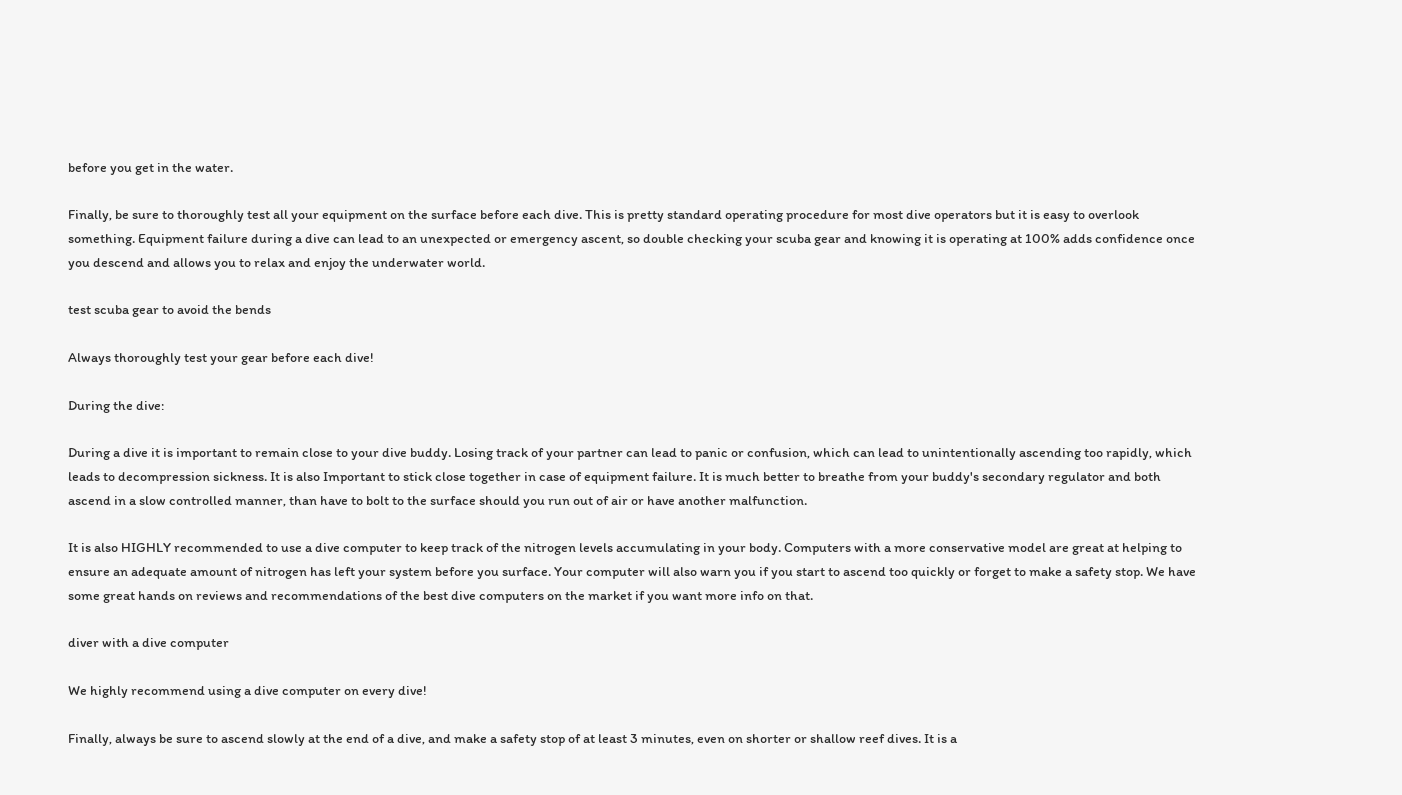before you get in the water.

Finally, be sure to thoroughly test all your equipment on the surface before each dive. This is pretty standard operating procedure for most dive operators but it is easy to overlook something. Equipment failure during a dive can lead to an unexpected or emergency ascent, so double checking your scuba gear and knowing it is operating at 100% adds confidence once you descend and allows you to relax and enjoy the underwater world.

test scuba gear to avoid the bends

Always thoroughly test your gear before each dive!

During the dive:

During a dive it is important to remain close to your dive buddy. Losing track of your partner can lead to panic or confusion, which can lead to unintentionally ascending too rapidly, which leads to decompression sickness. It is also Important to stick close together in case of equipment failure. It is much better to breathe from your buddy's secondary regulator and both ascend in a slow controlled manner, than have to bolt to the surface should you run out of air or have another malfunction.

It is also HIGHLY recommended to use a dive computer to keep track of the nitrogen levels accumulating in your body. Computers with a more conservative model are great at helping to ensure an adequate amount of nitrogen has left your system before you surface. Your computer will also warn you if you start to ascend too quickly or forget to make a safety stop. We have some great hands on reviews and recommendations of the best dive computers on the market if you want more info on that.

diver with a dive computer

We highly recommend using a dive computer on every dive!

Finally, always be sure to ascend slowly at the end of a dive, and make a safety stop of at least 3 minutes, even on shorter or shallow reef dives. It is a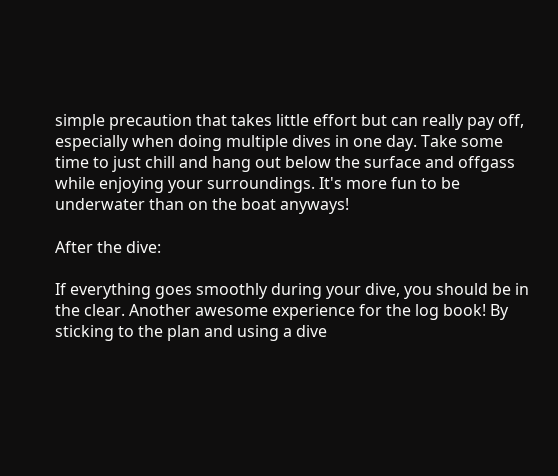simple precaution that takes little effort but can really pay off, especially when doing multiple dives in one day. Take some time to just chill and hang out below the surface and offgass while enjoying your surroundings. It's more fun to be underwater than on the boat anyways!

After the dive:

If everything goes smoothly during your dive, you should be in the clear. Another awesome experience for the log book! By sticking to the plan and using a dive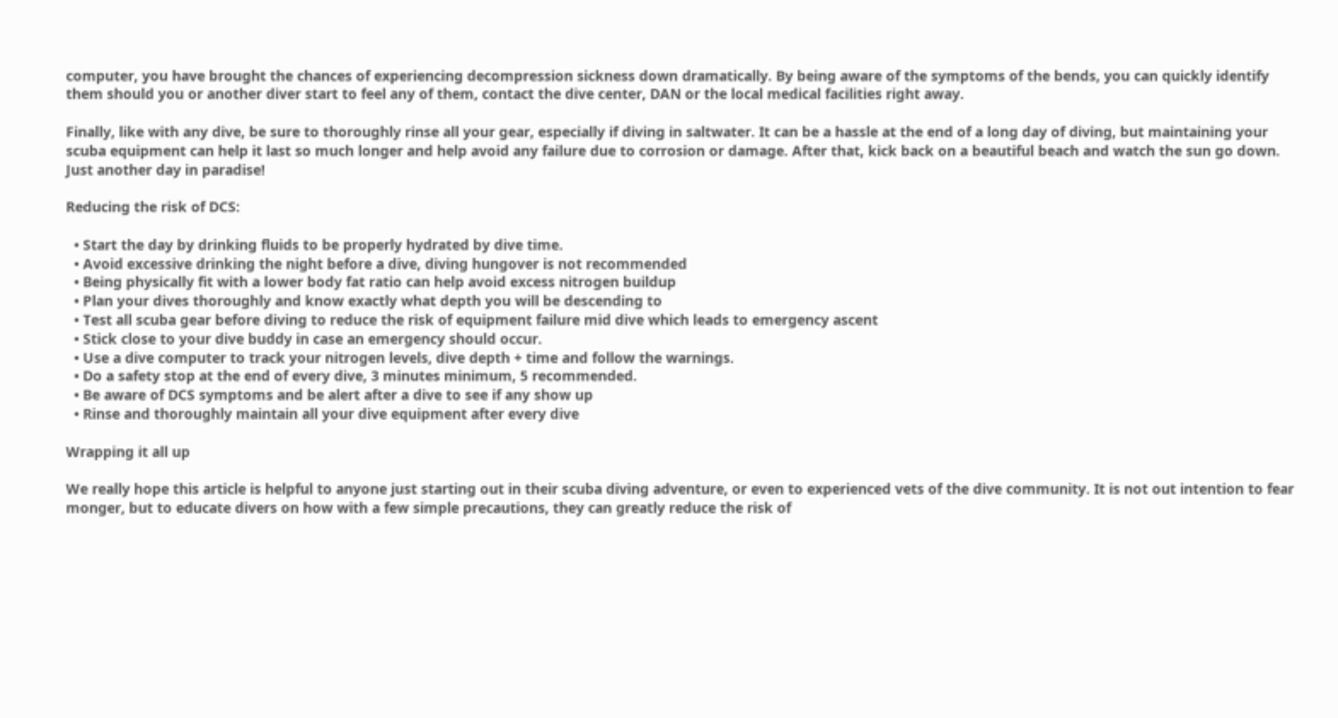computer, you have brought the chances of experiencing decompression sickness down dramatically. By being aware of the symptoms of the bends, you can quickly identify them should you or another diver start to feel any of them, contact the dive center, DAN or the local medical facilities right away.

Finally, like with any dive, be sure to thoroughly rinse all your gear, especially if diving in saltwater. It can be a hassle at the end of a long day of diving, but maintaining your scuba equipment can help it last so much longer and help avoid any failure due to corrosion or damage. After that, kick back on a beautiful beach and watch the sun go down. Just another day in paradise!

Reducing the risk of DCS:

  • Start the day by drinking fluids to be properly hydrated by dive time.
  • Avoid excessive drinking the night before a dive, diving hungover is not recommended
  • Being physically fit with a lower body fat ratio can help avoid excess nitrogen buildup
  • Plan your dives thoroughly and know exactly what depth you will be descending to
  • Test all scuba gear before diving to reduce the risk of equipment failure mid dive which leads to emergency ascent
  • Stick close to your dive buddy in case an emergency should occur.
  • Use a dive computer to track your nitrogen levels, dive depth + time and follow the warnings.
  • Do a safety stop at the end of every dive, 3 minutes minimum, 5 recommended.
  • Be aware of DCS symptoms and be alert after a dive to see if any show up
  • Rinse and thoroughly maintain all your dive equipment after every dive

Wrapping it all up

We really hope this article is helpful to anyone just starting out in their scuba diving adventure, or even to experienced vets of the dive community. It is not out intention to fear monger, but to educate divers on how with a few simple precautions, they can greatly reduce the risk of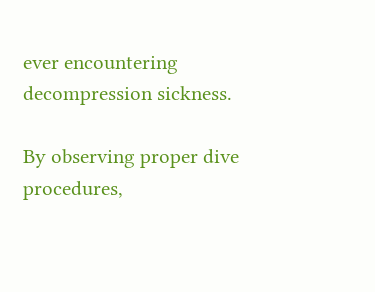ever encountering decompression sickness.

By observing proper dive procedures,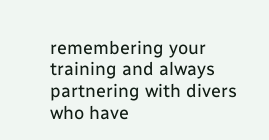remembering your training and always partnering with divers who have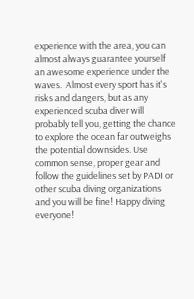experience with the area, you can almost always guarantee yourself an awesome experience under the waves.  Almost every sport has it's risks and dangers, but as any experienced scuba diver will probably tell you, getting the chance to explore the ocean far outweighs the potential downsides. Use common sense, proper gear and follow the guidelines set by PADI or other scuba diving organizations and you will be fine! Happy diving everyone!